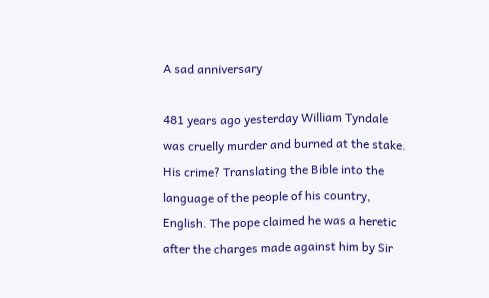A sad anniversary

481 years ago yesterday William Tyndale was cruelly murder and burned at the stake. His crime? Translating the Bible into the language of the people of his country, English. The pope claimed he was a heretic after the charges made against him by Sir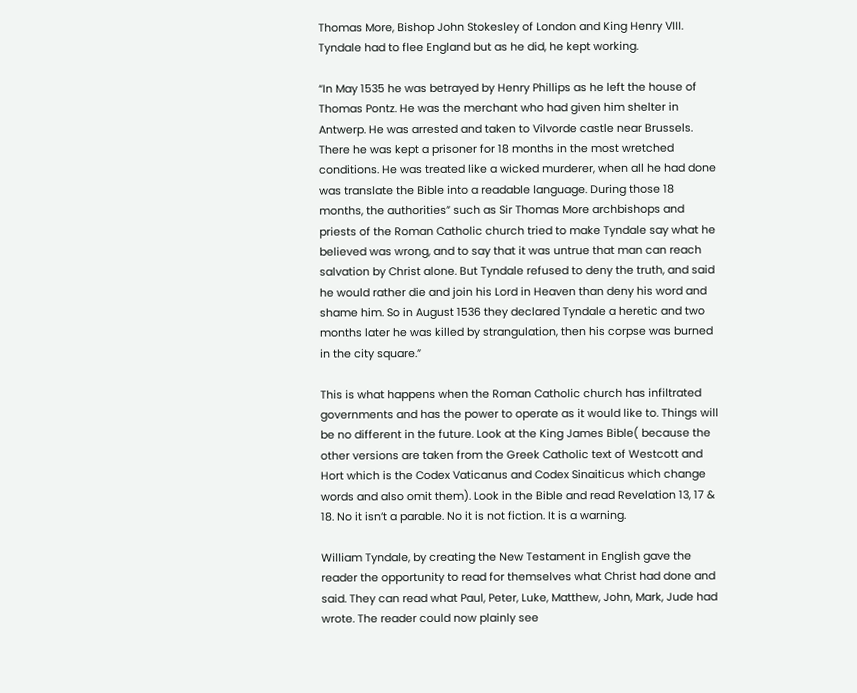Thomas More, Bishop John Stokesley of London and King Henry VIII. Tyndale had to flee England but as he did, he kept working.

“In May 1535 he was betrayed by Henry Phillips as he left the house of Thomas Pontz. He was the merchant who had given him shelter in Antwerp. He was arrested and taken to Vilvorde castle near Brussels. There he was kept a prisoner for 18 months in the most wretched conditions. He was treated like a wicked murderer, when all he had done was translate the Bible into a readable language. During those 18 months, the authorities” such as Sir Thomas More archbishops and priests of the Roman Catholic church tried to make Tyndale say what he believed was wrong, and to say that it was untrue that man can reach salvation by Christ alone. But Tyndale refused to deny the truth, and said he would rather die and join his Lord in Heaven than deny his word and shame him. So in August 1536 they declared Tyndale a heretic and two months later he was killed by strangulation, then his corpse was burned in the city square.”

This is what happens when the Roman Catholic church has infiltrated governments and has the power to operate as it would like to. Things will be no different in the future. Look at the King James Bible( because the other versions are taken from the Greek Catholic text of Westcott and Hort which is the Codex Vaticanus and Codex Sinaiticus which change words and also omit them). Look in the Bible and read Revelation 13, 17 & 18. No it isn’t a parable. No it is not fiction. It is a warning.

William Tyndale, by creating the New Testament in English gave the reader the opportunity to read for themselves what Christ had done and said. They can read what Paul, Peter, Luke, Matthew, John, Mark, Jude had wrote. The reader could now plainly see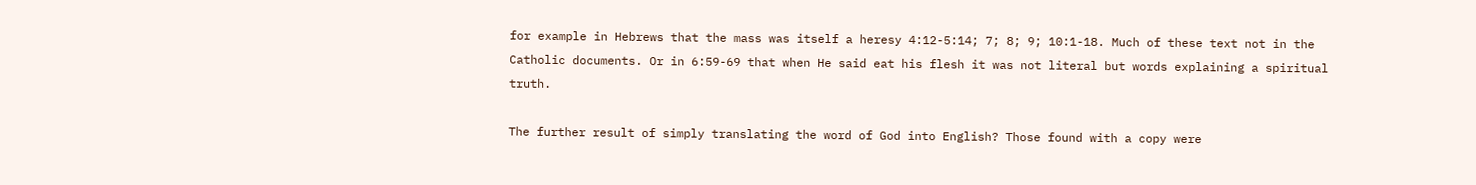for example in Hebrews that the mass was itself a heresy 4:12-5:14; 7; 8; 9; 10:1-18. Much of these text not in the Catholic documents. Or in 6:59-69 that when He said eat his flesh it was not literal but words explaining a spiritual truth.

The further result of simply translating the word of God into English? Those found with a copy were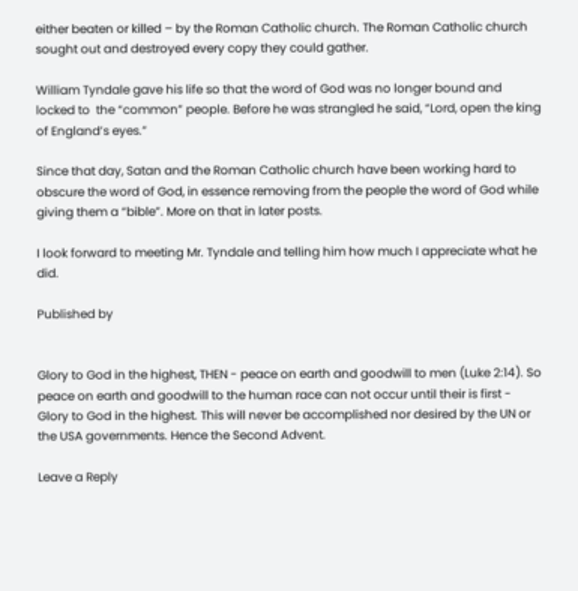either beaten or killed – by the Roman Catholic church. The Roman Catholic church sought out and destroyed every copy they could gather.

William Tyndale gave his life so that the word of God was no longer bound and locked to  the “common” people. Before he was strangled he said, “Lord, open the king of England’s eyes.”

Since that day, Satan and the Roman Catholic church have been working hard to obscure the word of God, in essence removing from the people the word of God while giving them a “bible”. More on that in later posts.

I look forward to meeting Mr. Tyndale and telling him how much I appreciate what he did.

Published by


Glory to God in the highest, THEN - peace on earth and goodwill to men (Luke 2:14). So peace on earth and goodwill to the human race can not occur until their is first - Glory to God in the highest. This will never be accomplished nor desired by the UN or the USA governments. Hence the Second Advent.

Leave a Reply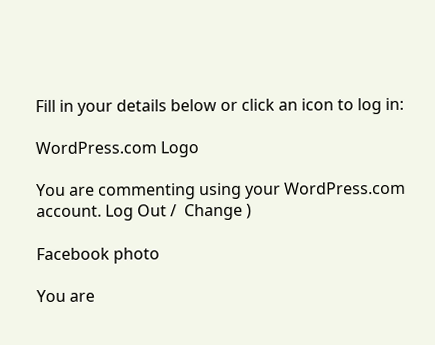Fill in your details below or click an icon to log in:

WordPress.com Logo

You are commenting using your WordPress.com account. Log Out /  Change )

Facebook photo

You are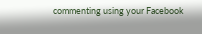commenting using your Facebook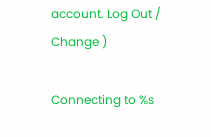account. Log Out /  Change )

Connecting to %s